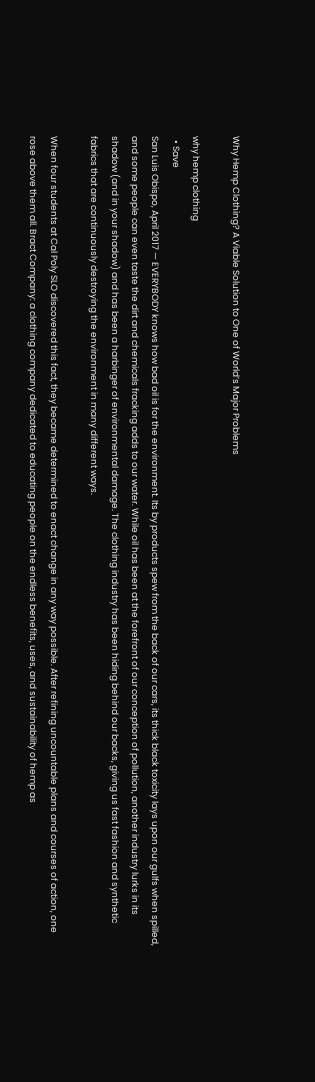Why Hemp Clothing? A Viable Solution to One of World’s Major Problems

why hemp clothing
  • Save
San Luis Obispo, April 2017 — EVERYBODY knows how bad oil is for the environment. Its by products spew from the back of our cars, its thick black toxicity lays upon our gulfs when spilled, and some people can even taste the dirt and chemicals fracking adds to our water. While oil has been at the forefront of our conception of pollution, another industry lurks in its shadow (and in your shadow) and has been a harbinger of environmental damage. The clothing industry has been hiding behind our backs, giving us fast fashion and synthetic fabrics that are continuously destroying the environment in many different ways.

When four students at Cal Poly SLO discovered this fact, they became determined to enact change in any way possible. After refining uncountable plans and courses of action, one rose above them all. Bract Company: a clothing company dedicated to educating people on the endless benefits, uses, and sustainability of hemp as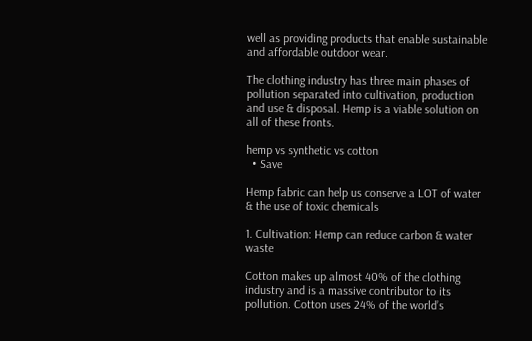well as providing products that enable sustainable and affordable outdoor wear.

The clothing industry has three main phases of pollution separated into cultivation, production and use & disposal. Hemp is a viable solution on all of these fronts.

hemp vs synthetic vs cotton
  • Save

Hemp fabric can help us conserve a LOT of water & the use of toxic chemicals

1. Cultivation: Hemp can reduce carbon & water waste

Cotton makes up almost 40% of the clothing industry and is a massive contributor to its pollution. Cotton uses 24% of the world’s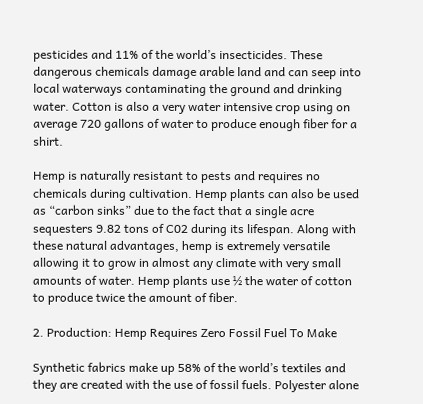pesticides and 11% of the world’s insecticides. These dangerous chemicals damage arable land and can seep into local waterways contaminating the ground and drinking water. Cotton is also a very water intensive crop using on average 720 gallons of water to produce enough fiber for a shirt.

Hemp is naturally resistant to pests and requires no chemicals during cultivation. Hemp plants can also be used as “carbon sinks” due to the fact that a single acre sequesters 9.82 tons of C02 during its lifespan. Along with these natural advantages, hemp is extremely versatile allowing it to grow in almost any climate with very small amounts of water. Hemp plants use ½ the water of cotton to produce twice the amount of fiber.

2. Production: Hemp Requires Zero Fossil Fuel To Make

Synthetic fabrics make up 58% of the world’s textiles and they are created with the use of fossil fuels. Polyester alone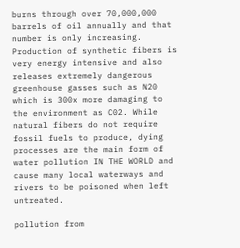burns through over 70,000,000 barrels of oil annually and that number is only increasing. Production of synthetic fibers is very energy intensive and also releases extremely dangerous greenhouse gasses such as N20 which is 300x more damaging to the environment as C02. While natural fibers do not require fossil fuels to produce, dying processes are the main form of water pollution IN THE WORLD and cause many local waterways and rivers to be poisoned when left untreated.

pollution from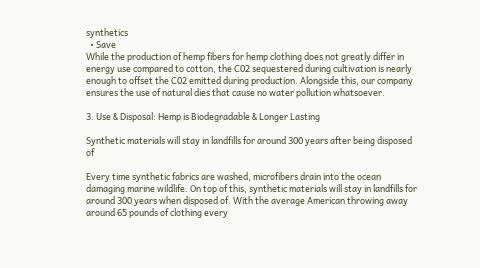synthetics
  • Save
While the production of hemp fibers for hemp clothing does not greatly differ in energy use compared to cotton, the C02 sequestered during cultivation is nearly enough to offset the C02 emitted during production. Alongside this, our company ensures the use of natural dies that cause no water pollution whatsoever.

3. Use & Disposal: Hemp is Biodegradable & Longer Lasting

Synthetic materials will stay in landfills for around 300 years after being disposed of

Every time synthetic fabrics are washed, microfibers drain into the ocean damaging marine wildlife. On top of this, synthetic materials will stay in landfills for around 300 years when disposed of. With the average American throwing away around 65 pounds of clothing every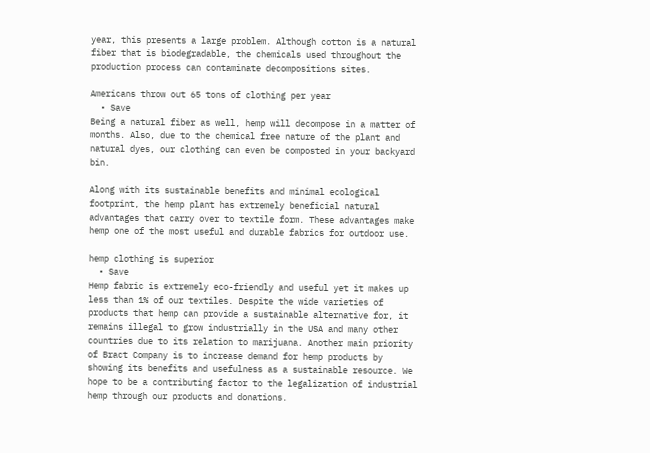year, this presents a large problem. Although cotton is a natural fiber that is biodegradable, the chemicals used throughout the production process can contaminate decompositions sites.

Americans throw out 65 tons of clothing per year
  • Save
Being a natural fiber as well, hemp will decompose in a matter of months. Also, due to the chemical free nature of the plant and natural dyes, our clothing can even be composted in your backyard bin.

Along with its sustainable benefits and minimal ecological footprint, the hemp plant has extremely beneficial natural advantages that carry over to textile form. These advantages make hemp one of the most useful and durable fabrics for outdoor use.

hemp clothing is superior
  • Save
Hemp fabric is extremely eco-friendly and useful yet it makes up less than 1% of our textiles. Despite the wide varieties of products that hemp can provide a sustainable alternative for, it remains illegal to grow industrially in the USA and many other countries due to its relation to marijuana. Another main priority of Bract Company is to increase demand for hemp products by showing its benefits and usefulness as a sustainable resource. We hope to be a contributing factor to the legalization of industrial hemp through our products and donations.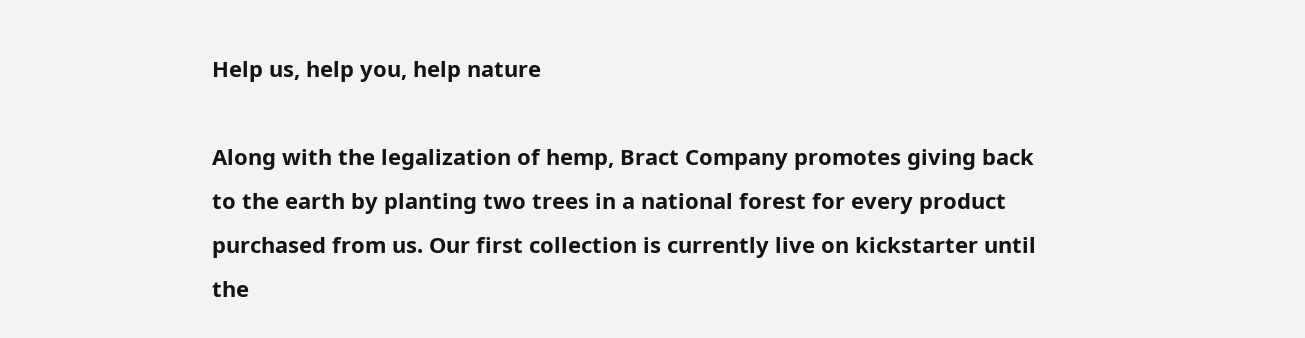Help us, help you, help nature

Along with the legalization of hemp, Bract Company promotes giving back to the earth by planting two trees in a national forest for every product purchased from us. Our first collection is currently live on kickstarter until the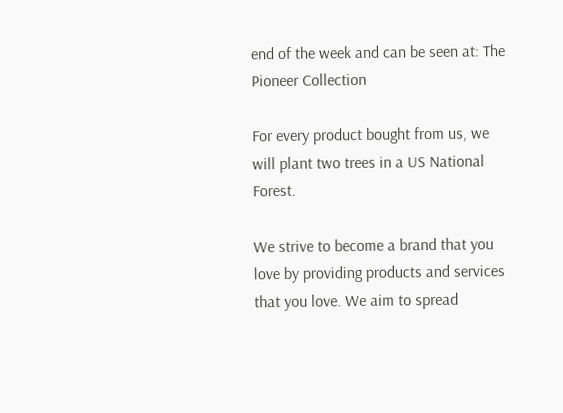end of the week and can be seen at: The Pioneer Collection

For every product bought from us, we will plant two trees in a US National Forest.

We strive to become a brand that you love by providing products and services that you love. We aim to spread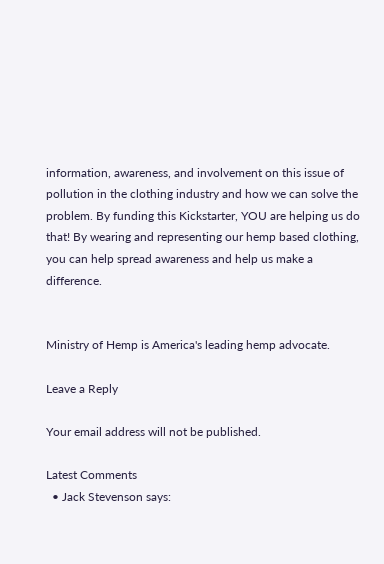information, awareness, and involvement on this issue of pollution in the clothing industry and how we can solve the problem. By funding this Kickstarter, YOU are helping us do that! By wearing and representing our hemp based clothing, you can help spread awareness and help us make a difference.


Ministry of Hemp is America's leading hemp advocate.

Leave a Reply

Your email address will not be published.

Latest Comments
  • Jack Stevenson says: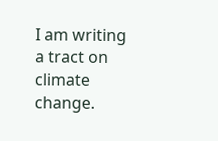I am writing a tract on climate change.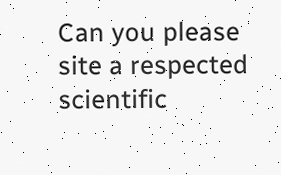Can you please site a respected scientific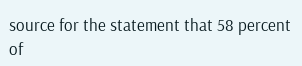source for the statement that 58 percent of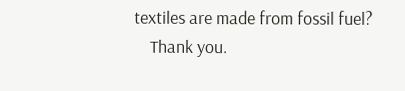textiles are made from fossil fuel?
    Thank you.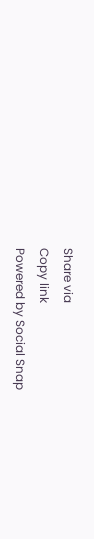Share via
Copy link
Powered by Social Snap